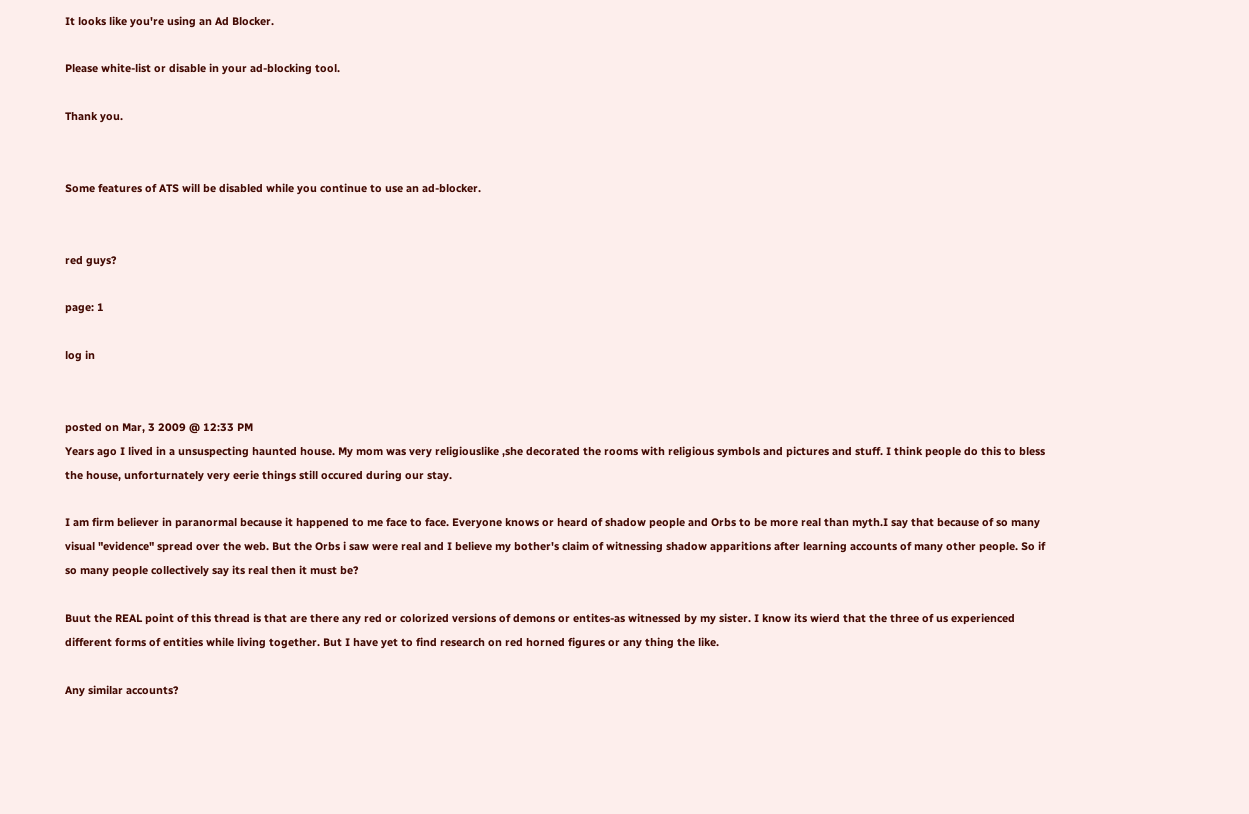It looks like you're using an Ad Blocker.

Please white-list or disable in your ad-blocking tool.

Thank you.


Some features of ATS will be disabled while you continue to use an ad-blocker.


red guys?

page: 1

log in


posted on Mar, 3 2009 @ 12:33 PM
Years ago I lived in a unsuspecting haunted house. My mom was very religiouslike ,she decorated the rooms with religious symbols and pictures and stuff. I think people do this to bless the house, unforturnately very eerie things still occured during our stay.

I am firm believer in paranormal because it happened to me face to face. Everyone knows or heard of shadow people and Orbs to be more real than myth.I say that because of so many visual "evidence" spread over the web. But the Orbs i saw were real and I believe my bother's claim of witnessing shadow apparitions after learning accounts of many other people. So if so many people collectively say its real then it must be?

Buut the REAL point of this thread is that are there any red or colorized versions of demons or entites-as witnessed by my sister. I know its wierd that the three of us experienced different forms of entities while living together. But I have yet to find research on red horned figures or any thing the like.

Any similar accounts?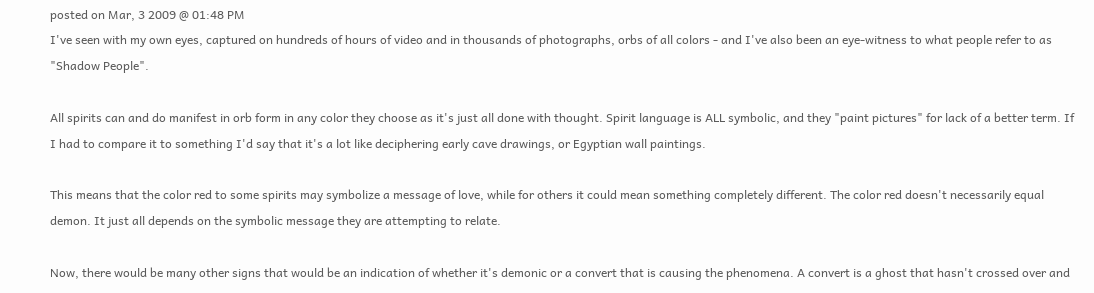posted on Mar, 3 2009 @ 01:48 PM
I've seen with my own eyes, captured on hundreds of hours of video and in thousands of photographs, orbs of all colors - and I've also been an eye-witness to what people refer to as "Shadow People".

All spirits can and do manifest in orb form in any color they choose as it's just all done with thought. Spirit language is ALL symbolic, and they "paint pictures" for lack of a better term. If I had to compare it to something I'd say that it's a lot like deciphering early cave drawings, or Egyptian wall paintings.

This means that the color red to some spirits may symbolize a message of love, while for others it could mean something completely different. The color red doesn't necessarily equal demon. It just all depends on the symbolic message they are attempting to relate.

Now, there would be many other signs that would be an indication of whether it's demonic or a convert that is causing the phenomena. A convert is a ghost that hasn't crossed over and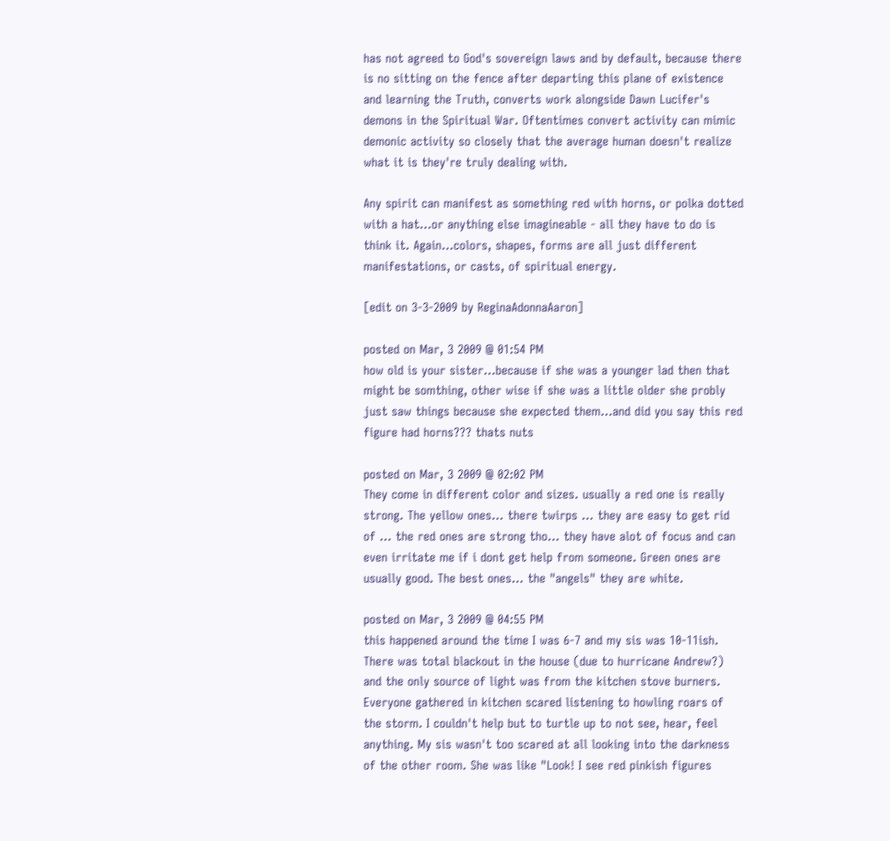has not agreed to God's sovereign laws and by default, because there is no sitting on the fence after departing this plane of existence and learning the Truth, converts work alongside Dawn Lucifer's demons in the Spiritual War. Oftentimes convert activity can mimic demonic activity so closely that the average human doesn't realize what it is they're truly dealing with.

Any spirit can manifest as something red with horns, or polka dotted with a hat...or anything else imagineable - all they have to do is think it. Again...colors, shapes, forms are all just different manifestations, or casts, of spiritual energy.

[edit on 3-3-2009 by ReginaAdonnaAaron]

posted on Mar, 3 2009 @ 01:54 PM
how old is your sister...because if she was a younger lad then that might be somthing, other wise if she was a little older she probly just saw things because she expected them...and did you say this red figure had horns??? thats nuts

posted on Mar, 3 2009 @ 02:02 PM
They come in different color and sizes. usually a red one is really strong. The yellow ones... there twirps ... they are easy to get rid of ... the red ones are strong tho... they have alot of focus and can even irritate me if i dont get help from someone. Green ones are usually good. The best ones... the "angels" they are white.

posted on Mar, 3 2009 @ 04:55 PM
this happened around the time I was 6-7 and my sis was 10-11ish. There was total blackout in the house (due to hurricane Andrew?) and the only source of light was from the kitchen stove burners. Everyone gathered in kitchen scared listening to howling roars of the storm. I couldn't help but to turtle up to not see, hear, feel anything. My sis wasn't too scared at all looking into the darkness of the other room. She was like "Look! I see red pinkish figures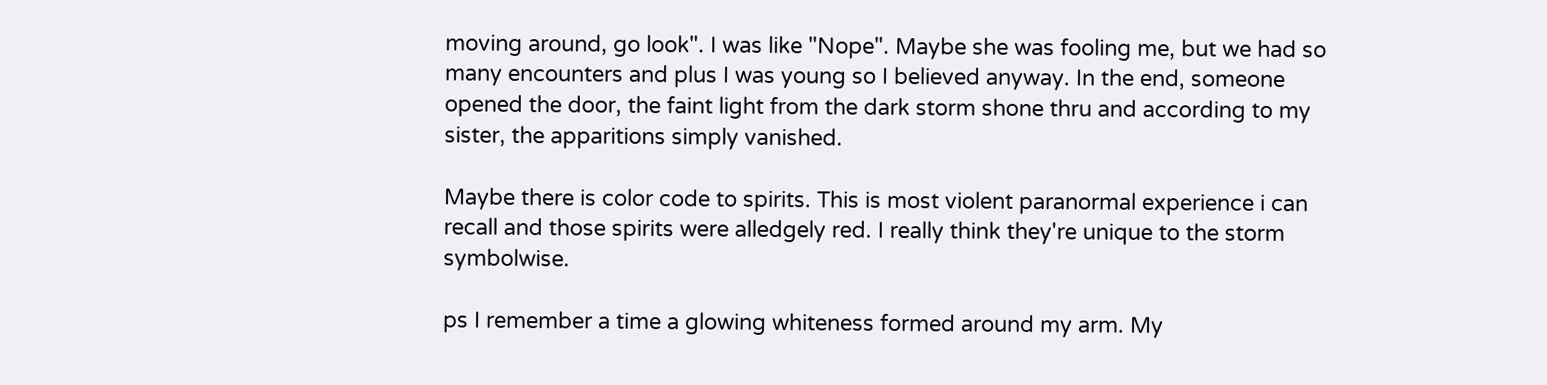moving around, go look". I was like "Nope". Maybe she was fooling me, but we had so many encounters and plus I was young so I believed anyway. In the end, someone opened the door, the faint light from the dark storm shone thru and according to my sister, the apparitions simply vanished.

Maybe there is color code to spirits. This is most violent paranormal experience i can recall and those spirits were alledgely red. I really think they're unique to the storm symbolwise.

ps I remember a time a glowing whiteness formed around my arm. My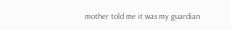mother told me it was my guardian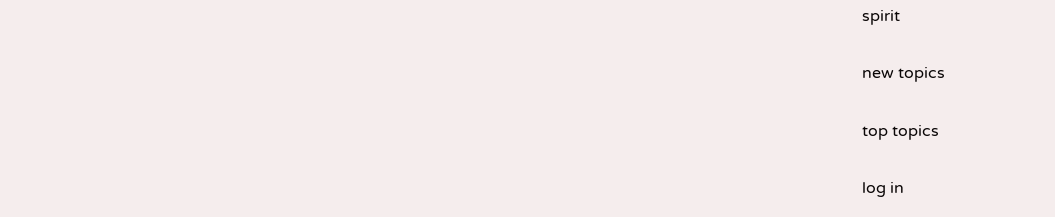spirit

new topics

top topics

log in